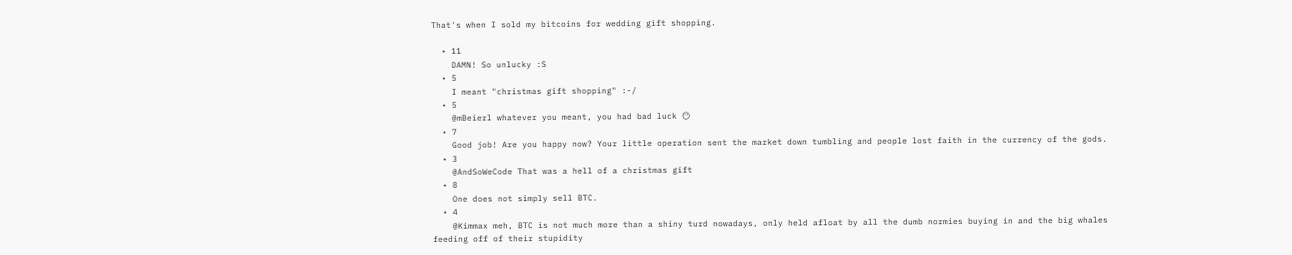That's when I sold my bitcoins for wedding gift shopping.

  • 11
    DAMN! So unlucky :S
  • 5
    I meant "christmas gift shopping" :-/
  • 5
    @mBeierl whatever you meant, you had bad luck 😶
  • 7
    Good job! Are you happy now? Your little operation sent the market down tumbling and people lost faith in the currency of the gods.
  • 3
    @AndSoWeCode That was a hell of a christmas gift
  • 8
    One does not simply sell BTC.
  • 4
    @Kimmax meh, BTC is not much more than a shiny turd nowadays, only held afloat by all the dumb normies buying in and the big whales feeding off of their stupidity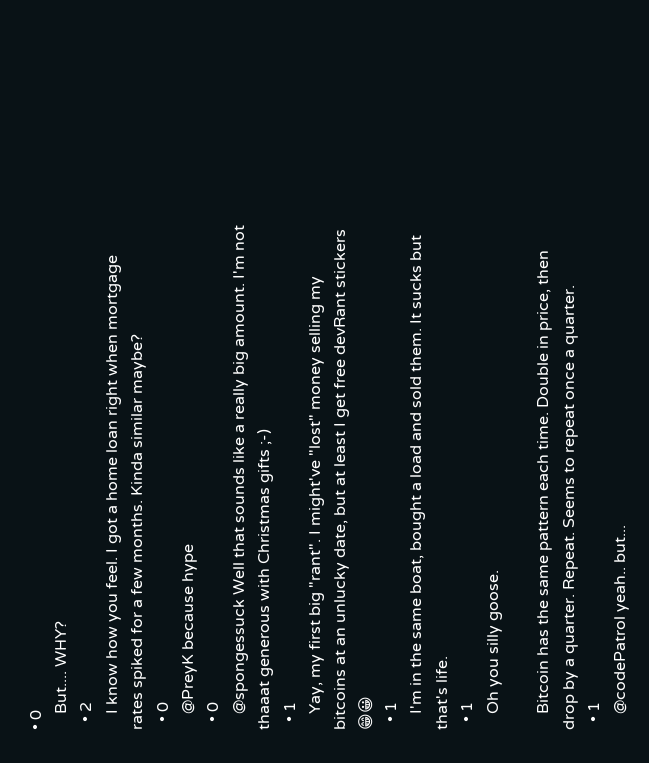• 0
    But.... WHY?
  • 2
    I know how you feel. I got a home loan right when mortgage rates spiked for a few months. Kinda similar maybe?
  • 0
    @PreyK because hype
  • 0
    @spongessuck Well that sounds like a really big amount. I'm not thaaat generous with Christmas gifts ;-)
  • 1
    Yay, my first big "rant". I might've "lost" money selling my bitcoins at an unlucky date, but at least I get free devRant stickers 😁😀
  • 1
    I'm in the same boat, bought a load and sold them. It sucks but that's life.
  • 1
    Oh you silly goose.

    Bitcoin has the same pattern each time. Double in price, then drop by a quarter. Repeat. Seems to repeat once a quarter.
  • 1
    @codePatrol yeah.. but...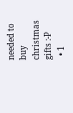needed to buy christmas gifts :-P
  • 1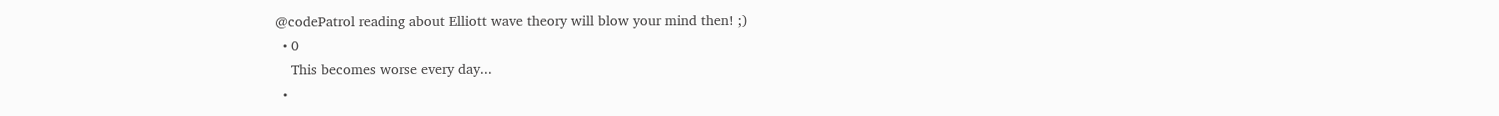@codePatrol reading about Elliott wave theory will blow your mind then! ;)
  • 0
    This becomes worse every day...
  •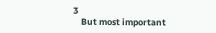3
    But most important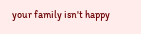your family isn't happy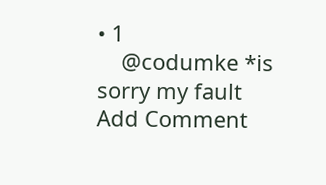• 1
    @codumke *is sorry my fault
Add Comment